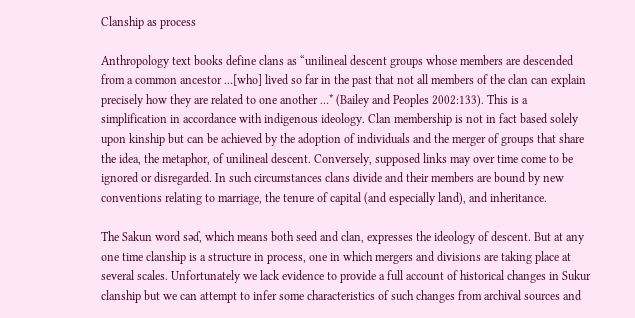Clanship as process

Anthropology text books define clans as “unilineal descent groups whose members are descended from a common ancestor …[who] lived so far in the past that not all members of the clan can explain precisely how they are related to one another …* (Bailey and Peoples 2002:133). This is a simplification in accordance with indigenous ideology. Clan membership is not in fact based solely upon kinship but can be achieved by the adoption of individuals and the merger of groups that share the idea, the metaphor, of unilineal descent. Conversely, supposed links may over time come to be ignored or disregarded. In such circumstances clans divide and their members are bound by new conventions relating to marriage, the tenure of capital (and especially land), and inheritance.

The Sakun word səɗ, which means both seed and clan, expresses the ideology of descent. But at any one time clanship is a structure in process, one in which mergers and divisions are taking place at several scales. Unfortunately we lack evidence to provide a full account of historical changes in Sukur clanship but we can attempt to infer some characteristics of such changes from archival sources and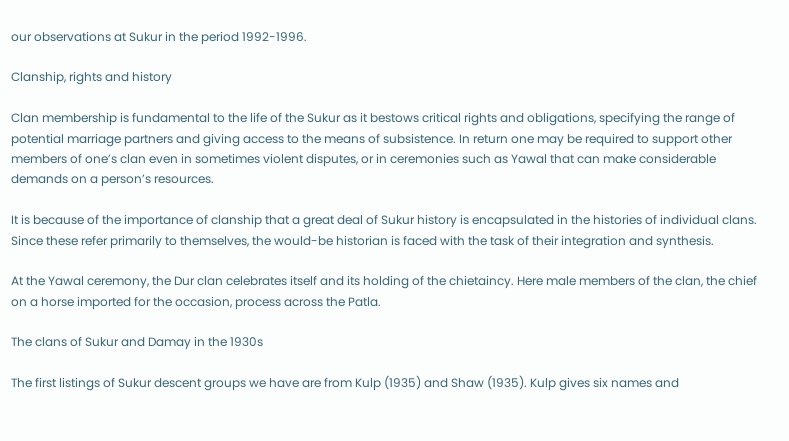our observations at Sukur in the period 1992-1996.

Clanship, rights and history

Clan membership is fundamental to the life of the Sukur as it bestows critical rights and obligations, specifying the range of potential marriage partners and giving access to the means of subsistence. In return one may be required to support other members of one’s clan even in sometimes violent disputes, or in ceremonies such as Yawal that can make considerable demands on a person’s resources.

It is because of the importance of clanship that a great deal of Sukur history is encapsulated in the histories of individual clans. Since these refer primarily to themselves, the would-be historian is faced with the task of their integration and synthesis.

At the Yawal ceremony, the Dur clan celebrates itself and its holding of the chietaincy. Here male members of the clan, the chief on a horse imported for the occasion, process across the Patla.

The clans of Sukur and Damay in the 1930s

The first listings of Sukur descent groups we have are from Kulp (1935) and Shaw (1935). Kulp gives six names and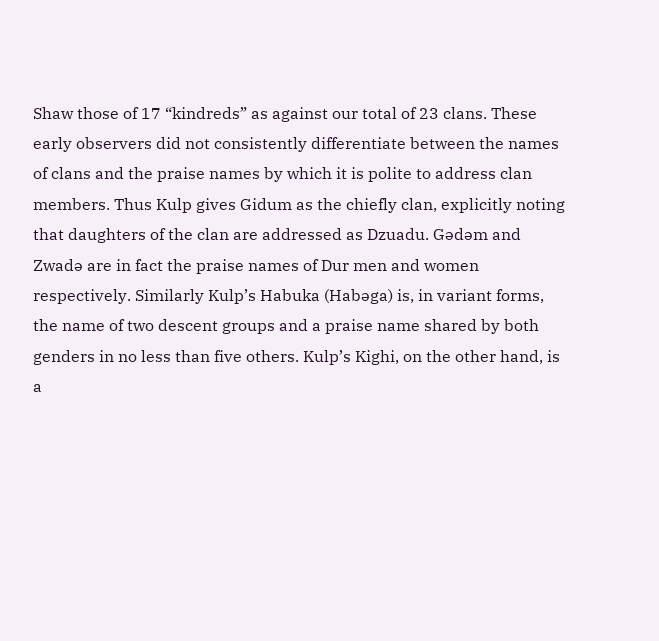Shaw those of 17 “kindreds” as against our total of 23 clans. These early observers did not consistently differentiate between the names of clans and the praise names by which it is polite to address clan members. Thus Kulp gives Gidum as the chiefly clan, explicitly noting that daughters of the clan are addressed as Dzuadu. Gədəm and Zwadə are in fact the praise names of Dur men and women respectively. Similarly Kulp’s Habuka (Habəga) is, in variant forms, the name of two descent groups and a praise name shared by both genders in no less than five others. Kulp’s Kighi, on the other hand, is a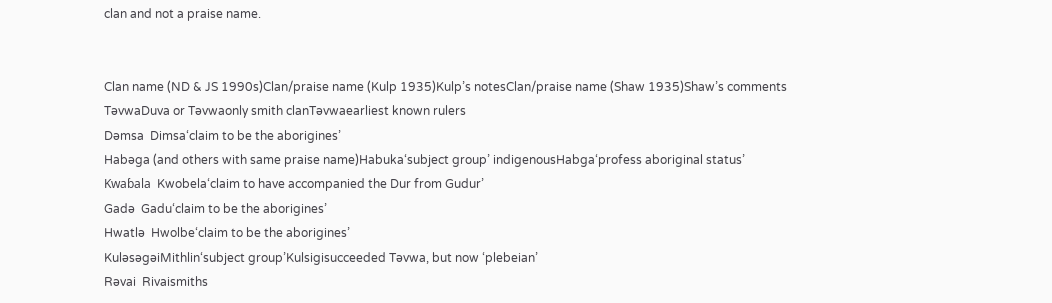clan and not a praise name.


Clan name (ND & JS 1990s)Clan/praise name (Kulp 1935)Kulp’s notesClan/praise name (Shaw 1935)Shaw’s comments
TəvwaDuva or Təvwaonly smith clanTəvwaearliest known rulers
Dəmsa  Dimsa‘claim to be the aborigines’
Habəga (and others with same praise name)Habuka‘subject group’ indigenousHabga‘profess aboriginal status’
Kwaɓala  Kwobela‘claim to have accompanied the Dur from Gudur’
Gadə  Gadu‘claim to be the aborigines’
Hwatlə  Hwolbe‘claim to be the aborigines’
KuləsəgəiMithlin‘subject group’Kulsigisucceeded Təvwa, but now ‘plebeian’
Rəvai  Rivaismiths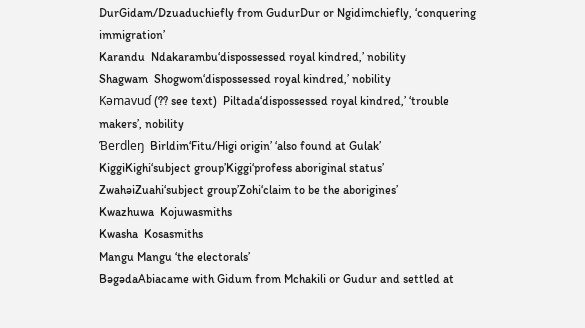DurGidam/Dzuaduchiefly from GudurDur or Ngidimchiefly, ‘conquering immigration’
Karandu  Ndakarambu‘dispossessed royal kindred,’ nobility
Shagwam  Shogwom‘dispossessed royal kindred,’ nobility
Kəmavuɗ (?? see text)  Piltada‘dispossessed royal kindred,’ ‘trouble makers’, nobility
Ɓerdleŋ  Birldim‘Fitu/Higi origin’ ‘also found at Gulak’
KiggiKighi‘subject group’Kiggi‘profess aboriginal status’
ZwahəiZuahi‘subject group’Zohi‘claim to be the aborigines’
Kwazhuwa  Kojuwasmiths
Kwasha  Kosasmiths
Mangu Mangu ‘the electorals’
BəgədaAbiacame with Gidum from Mchakili or Gudur and settled at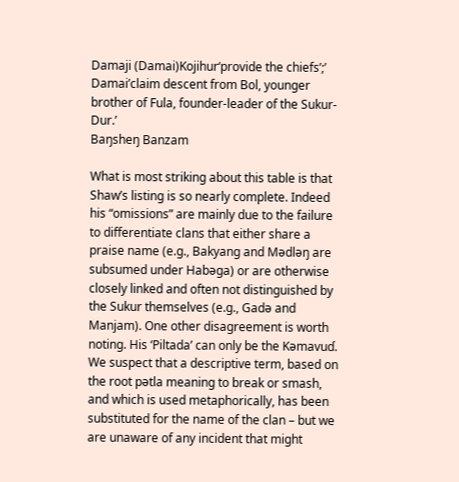Damaji (Damai)Kojihur‘provide the chiefs’;’ Damai’claim descent from Bol, younger brother of Fula, founder-leader of the Sukur-Dur.’
Baŋsheŋ Banzam

What is most striking about this table is that Shaw’s listing is so nearly complete. Indeed his “omissions” are mainly due to the failure to differentiate clans that either share a praise name (e.g., Bakyang and Mədləŋ are subsumed under Habəga) or are otherwise closely linked and often not distinguished by the Sukur themselves (e.g., Gadə and Manjam). One other disagreement is worth noting. His ‘Piltada’ can only be the Kəmavuɗ. We suspect that a descriptive term, based on the root pətla meaning to break or smash, and which is used metaphorically, has been substituted for the name of the clan – but we are unaware of any incident that might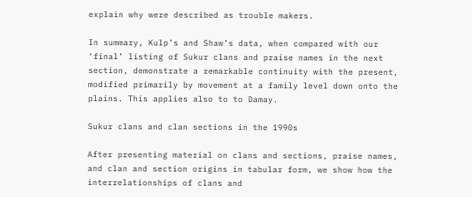explain why were described as trouble makers.

In summary, Kulp’s and Shaw’s data, when compared with our ‘final’ listing of Sukur clans and praise names in the next section, demonstrate a remarkable continuity with the present, modified primarily by movement at a family level down onto the plains. This applies also to to Damay.

Sukur clans and clan sections in the 1990s

After presenting material on clans and sections, praise names, and clan and section origins in tabular form, we show how the interrelationships of clans and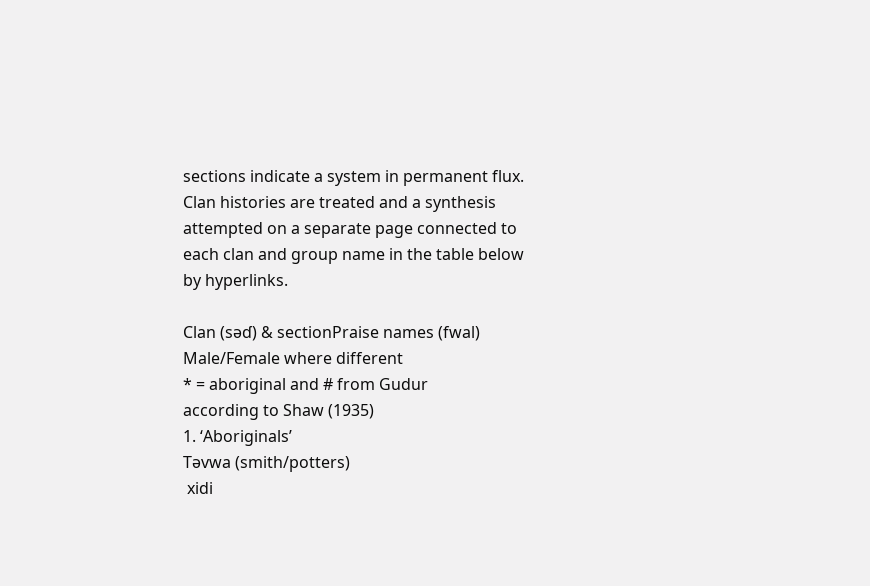sections indicate a system in permanent flux. Clan histories are treated and a synthesis attempted on a separate page connected to each clan and group name in the table below by hyperlinks.

Clan (səɗ) & sectionPraise names (fwal)
Male/Female where different
* = aboriginal and # from Gudur
according to Shaw (1935)
1. ‘Aboriginals’
Təvwa (smith/potters)
 xidi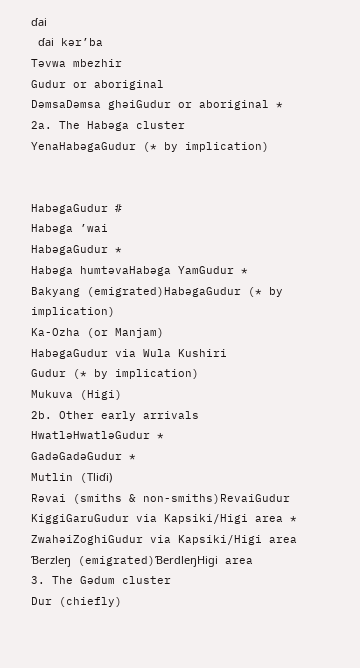ɗai
 ɗai kər’ba
Təvwa mbezhir
Gudur or aboriginal
DəmsaDəmsa ghəiGudur or aboriginal *
2a. The Habəga cluster
YenaHabəgaGudur (* by implication)


HabəgaGudur #
Habəga ’wai
HabəgaGudur *
Habəga humtəvaHabəga YamGudur *
Bakyang (emigrated)HabəgaGudur (* by implication)
Ka-Ozha (or Manjam)
HabəgaGudur via Wula Kushiri
Gudur (* by implication)
Mukuva (Higi)
2b. Other early arrivals
HwatləHwatləGudur *
GadəGadəGudur *
Mutlin (Tliɗi)
Rəvai (smiths & non-smiths)RevaiGudur
KiggiGaruGudur via Kapsiki/Higi area *
ZwahəiZoghiGudur via Kapsiki/Higi area
Ɓerzleŋ (emigrated)ƁerdleŋHigi area
3. The Gədum cluster
Dur (chiefly)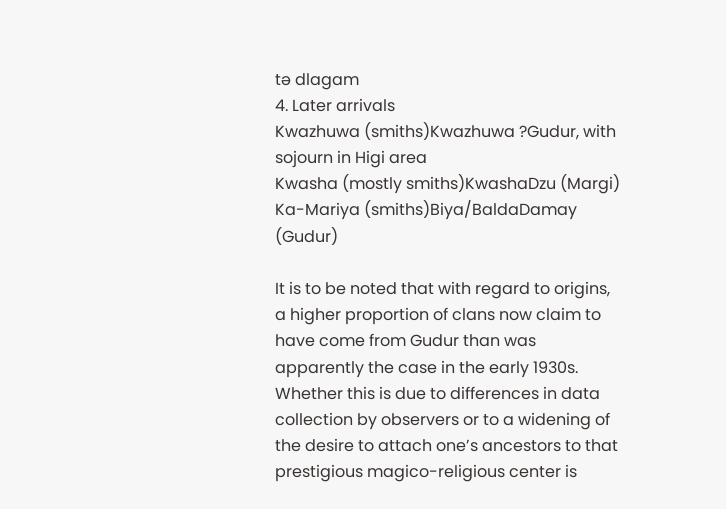tə dlagam
4. Later arrivals
Kwazhuwa (smiths)Kwazhuwa ?Gudur, with sojourn in Higi area
Kwasha (mostly smiths)KwashaDzu (Margi)
Ka-Mariya (smiths)Biya/BaldaDamay (Gudur)

It is to be noted that with regard to origins, a higher proportion of clans now claim to have come from Gudur than was apparently the case in the early 1930s. Whether this is due to differences in data collection by observers or to a widening of the desire to attach one’s ancestors to that prestigious magico-religious center is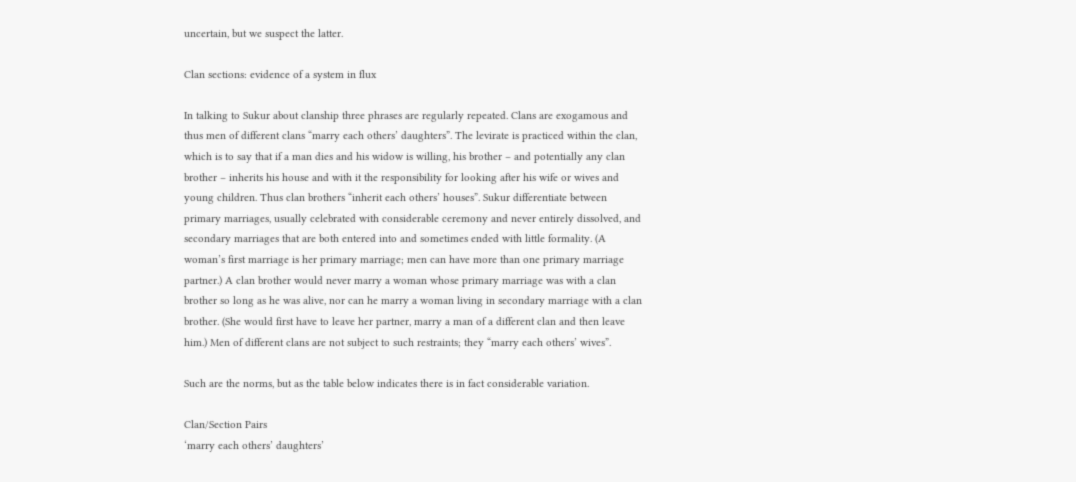uncertain, but we suspect the latter.

Clan sections: evidence of a system in flux

In talking to Sukur about clanship three phrases are regularly repeated. Clans are exogamous and thus men of different clans “marry each others’ daughters”. The levirate is practiced within the clan, which is to say that if a man dies and his widow is willing, his brother – and potentially any clan brother – inherits his house and with it the responsibility for looking after his wife or wives and young children. Thus clan brothers “inherit each others’ houses”. Sukur differentiate between primary marriages, usually celebrated with considerable ceremony and never entirely dissolved, and secondary marriages that are both entered into and sometimes ended with little formality. (A woman’s first marriage is her primary marriage; men can have more than one primary marriage partner.) A clan brother would never marry a woman whose primary marriage was with a clan brother so long as he was alive, nor can he marry a woman living in secondary marriage with a clan brother. (She would first have to leave her partner, marry a man of a different clan and then leave him.) Men of different clans are not subject to such restraints; they “marry each others’ wives”.

Such are the norms, but as the table below indicates there is in fact considerable variation.

Clan/Section Pairs
‘marry each others’ daughters’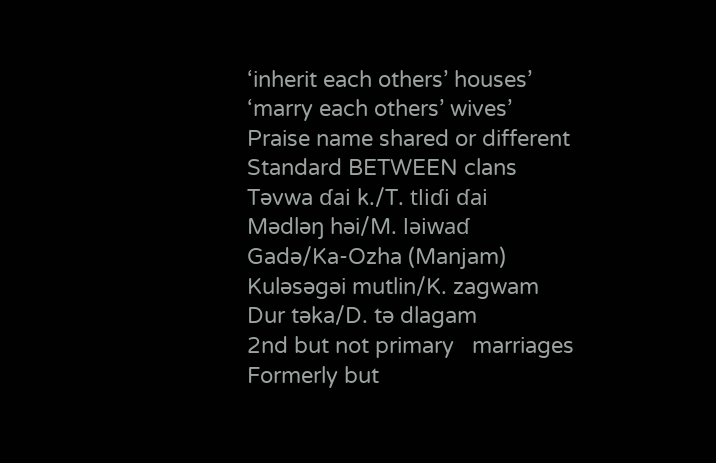‘inherit each others’ houses’
‘marry each others’ wives’
Praise name shared or different
Standard BETWEEN clans
Təvwa ɗai k./T. tliɗi ɗai
Mədləŋ həi/M. ləiwaɗ
Gadə/Ka-Ozha (Manjam)
Kuləsəgəi mutlin/K. zagwam
Dur təka/D. tə dlagam
2nd but not primary   marriages
Formerly but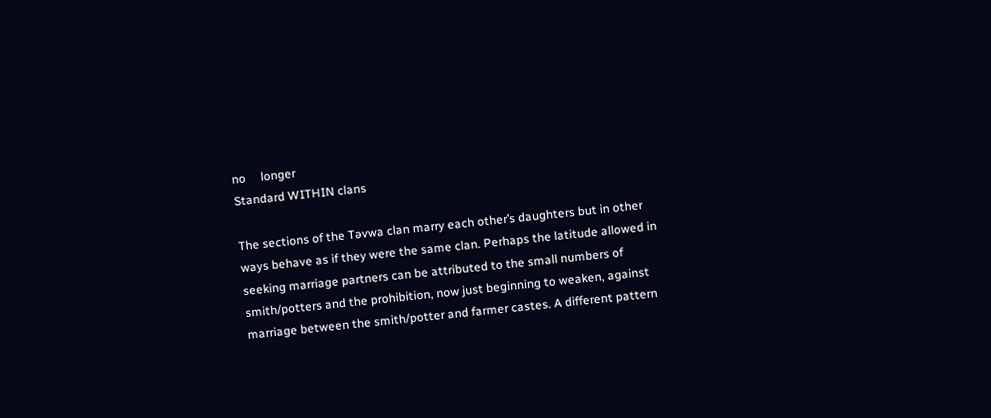no     longer
Standard WITHIN clans

The sections of the Təvwa clan marry each other’s daughters but in other ways behave as if they were the same clan. Perhaps the latitude allowed in seeking marriage partners can be attributed to the small numbers of smith/potters and the prohibition, now just beginning to weaken, against marriage between the smith/potter and farmer castes. A different pattern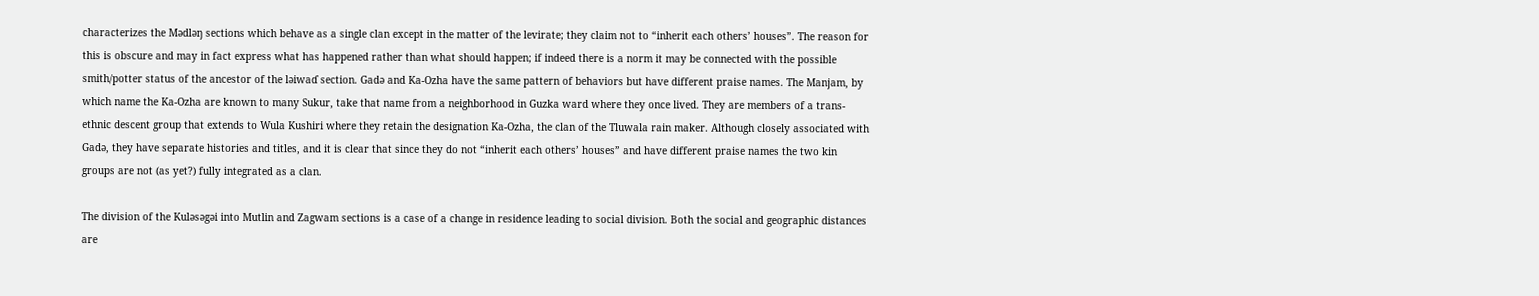characterizes the Mədləŋ sections which behave as a single clan except in the matter of the levirate; they claim not to “inherit each others’ houses”. The reason for this is obscure and may in fact express what has happened rather than what should happen; if indeed there is a norm it may be connected with the possible smith/potter status of the ancestor of the ləiwaɗ section. Gadə and Ka-Ozha have the same pattern of behaviors but have different praise names. The Manjam, by which name the Ka-Ozha are known to many Sukur, take that name from a neighborhood in Guzka ward where they once lived. They are members of a trans-ethnic descent group that extends to Wula Kushiri where they retain the designation Ka-Ozha, the clan of the Tluwala rain maker. Although closely associated with Gadə, they have separate histories and titles, and it is clear that since they do not “inherit each others’ houses” and have different praise names the two kin groups are not (as yet?) fully integrated as a clan.

The division of the Kuləsəgəi into Mutlin and Zagwam sections is a case of a change in residence leading to social division. Both the social and geographic distances are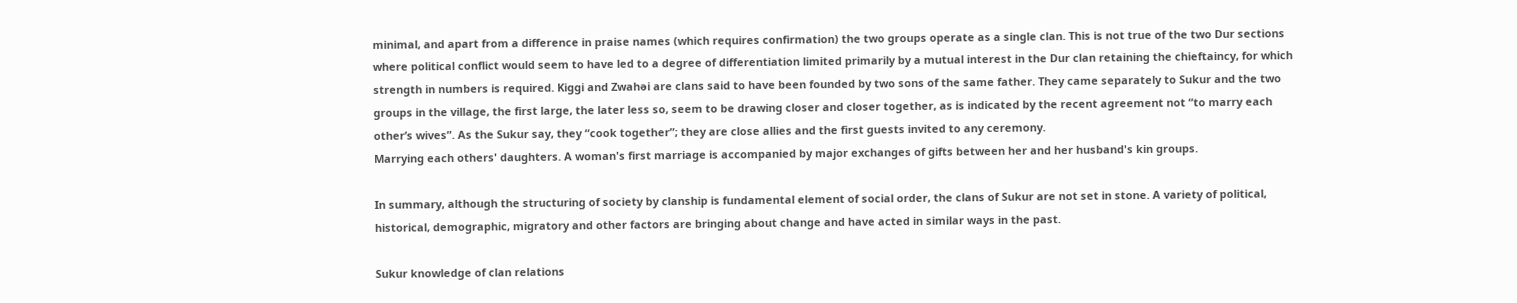minimal, and apart from a difference in praise names (which requires confirmation) the two groups operate as a single clan. This is not true of the two Dur sections where political conflict would seem to have led to a degree of differentiation limited primarily by a mutual interest in the Dur clan retaining the chieftaincy, for which strength in numbers is required. Kiggi and Zwahəi are clans said to have been founded by two sons of the same father. They came separately to Sukur and the two groups in the village, the first large, the later less so, seem to be drawing closer and closer together, as is indicated by the recent agreement not “to marry each other’s wives”. As the Sukur say, they “cook together”; they are close allies and the first guests invited to any ceremony.
Marrying each others' daughters. A woman's first marriage is accompanied by major exchanges of gifts between her and her husband's kin groups.

In summary, although the structuring of society by clanship is fundamental element of social order, the clans of Sukur are not set in stone. A variety of political, historical, demographic, migratory and other factors are bringing about change and have acted in similar ways in the past.

Sukur knowledge of clan relations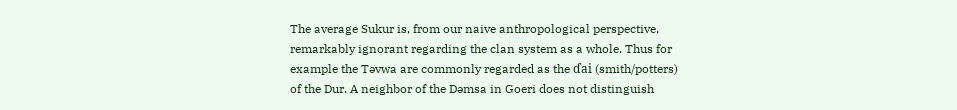The average Sukur is, from our naive anthropological perspective, remarkably ignorant regarding the clan system as a whole. Thus for example the Təvwa are commonly regarded as the ɗai (smith/potters) of the Dur. A neighbor of the Dəmsa in Goeri does not distinguish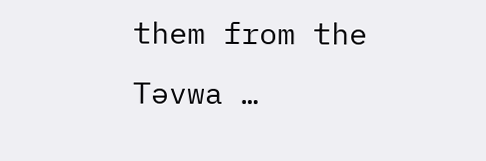them from the Təvwa …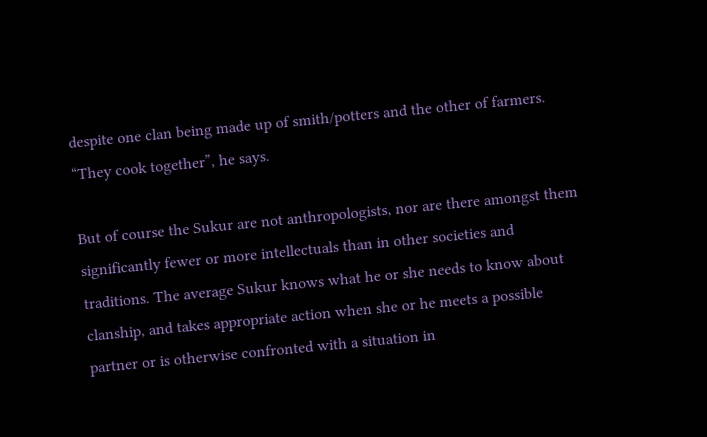despite one clan being made up of smith/potters and the other of farmers. “They cook together”, he says.

But of course the Sukur are not anthropologists, nor are there amongst them significantly fewer or more intellectuals than in other societies and traditions. The average Sukur knows what he or she needs to know about clanship, and takes appropriate action when she or he meets a possible partner or is otherwise confronted with a situation in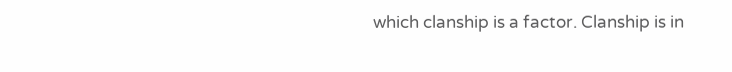which clanship is a factor. Clanship is in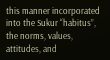this manner incorporated into the Sukur “habitus”, the norms, values, attitudes, and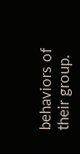behaviors of their group.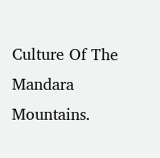Culture Of The Mandara Mountains.